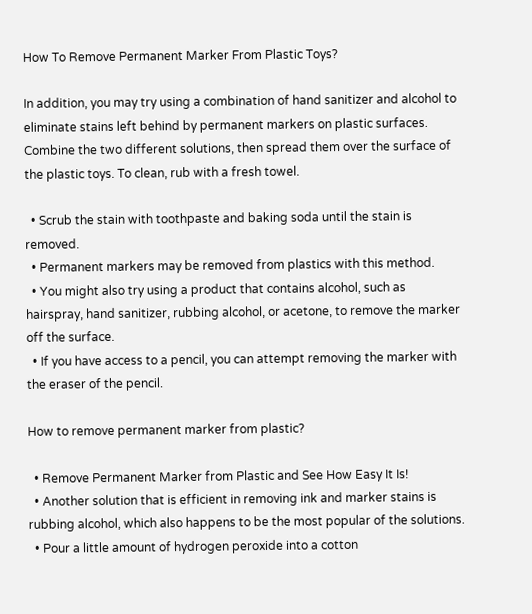How To Remove Permanent Marker From Plastic Toys?

In addition, you may try using a combination of hand sanitizer and alcohol to eliminate stains left behind by permanent markers on plastic surfaces. Combine the two different solutions, then spread them over the surface of the plastic toys. To clean, rub with a fresh towel.

  • Scrub the stain with toothpaste and baking soda until the stain is removed.
  • Permanent markers may be removed from plastics with this method.
  • You might also try using a product that contains alcohol, such as hairspray, hand sanitizer, rubbing alcohol, or acetone, to remove the marker off the surface.
  • If you have access to a pencil, you can attempt removing the marker with the eraser of the pencil.

How to remove permanent marker from plastic?

  • Remove Permanent Marker from Plastic and See How Easy It Is!
  • Another solution that is efficient in removing ink and marker stains is rubbing alcohol, which also happens to be the most popular of the solutions.
  • Pour a little amount of hydrogen peroxide into a cotton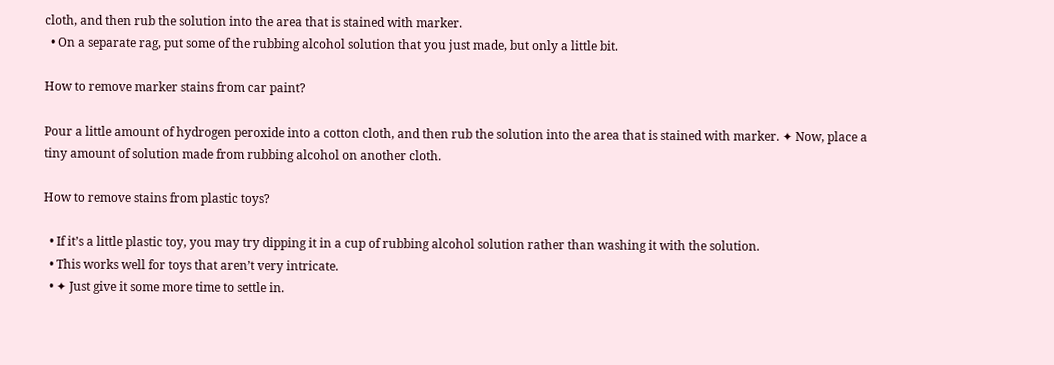cloth, and then rub the solution into the area that is stained with marker.
  • On a separate rag, put some of the rubbing alcohol solution that you just made, but only a little bit.

How to remove marker stains from car paint?

Pour a little amount of hydrogen peroxide into a cotton cloth, and then rub the solution into the area that is stained with marker. ✦ Now, place a tiny amount of solution made from rubbing alcohol on another cloth.

How to remove stains from plastic toys?

  • If it’s a little plastic toy, you may try dipping it in a cup of rubbing alcohol solution rather than washing it with the solution.
  • This works well for toys that aren’t very intricate.
  • ✦ Just give it some more time to settle in.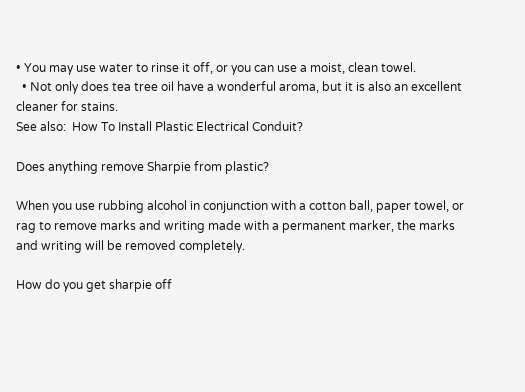• You may use water to rinse it off, or you can use a moist, clean towel.
  • Not only does tea tree oil have a wonderful aroma, but it is also an excellent cleaner for stains.
See also:  How To Install Plastic Electrical Conduit?

Does anything remove Sharpie from plastic?

When you use rubbing alcohol in conjunction with a cotton ball, paper towel, or rag to remove marks and writing made with a permanent marker, the marks and writing will be removed completely.

How do you get sharpie off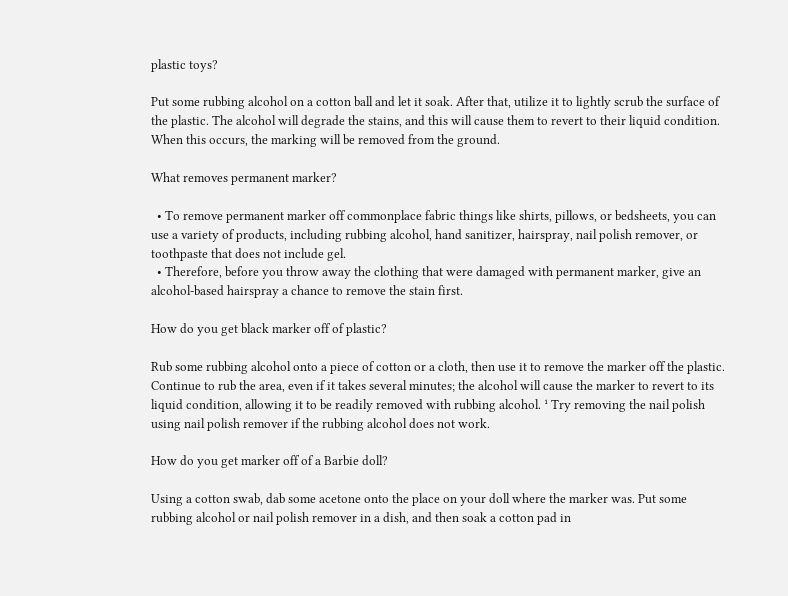plastic toys?

Put some rubbing alcohol on a cotton ball and let it soak. After that, utilize it to lightly scrub the surface of the plastic. The alcohol will degrade the stains, and this will cause them to revert to their liquid condition. When this occurs, the marking will be removed from the ground.

What removes permanent marker?

  • To remove permanent marker off commonplace fabric things like shirts, pillows, or bedsheets, you can use a variety of products, including rubbing alcohol, hand sanitizer, hairspray, nail polish remover, or toothpaste that does not include gel.
  • Therefore, before you throw away the clothing that were damaged with permanent marker, give an alcohol-based hairspray a chance to remove the stain first.

How do you get black marker off of plastic?

Rub some rubbing alcohol onto a piece of cotton or a cloth, then use it to remove the marker off the plastic. Continue to rub the area, even if it takes several minutes; the alcohol will cause the marker to revert to its liquid condition, allowing it to be readily removed with rubbing alcohol. ¹ Try removing the nail polish using nail polish remover if the rubbing alcohol does not work.

How do you get marker off of a Barbie doll?

Using a cotton swab, dab some acetone onto the place on your doll where the marker was. Put some rubbing alcohol or nail polish remover in a dish, and then soak a cotton pad in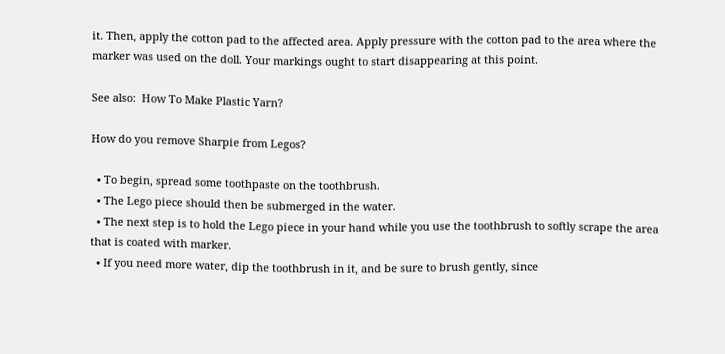it. Then, apply the cotton pad to the affected area. Apply pressure with the cotton pad to the area where the marker was used on the doll. Your markings ought to start disappearing at this point.

See also:  How To Make Plastic Yarn?

How do you remove Sharpie from Legos?

  • To begin, spread some toothpaste on the toothbrush.
  • The Lego piece should then be submerged in the water.
  • The next step is to hold the Lego piece in your hand while you use the toothbrush to softly scrape the area that is coated with marker.
  • If you need more water, dip the toothbrush in it, and be sure to brush gently, since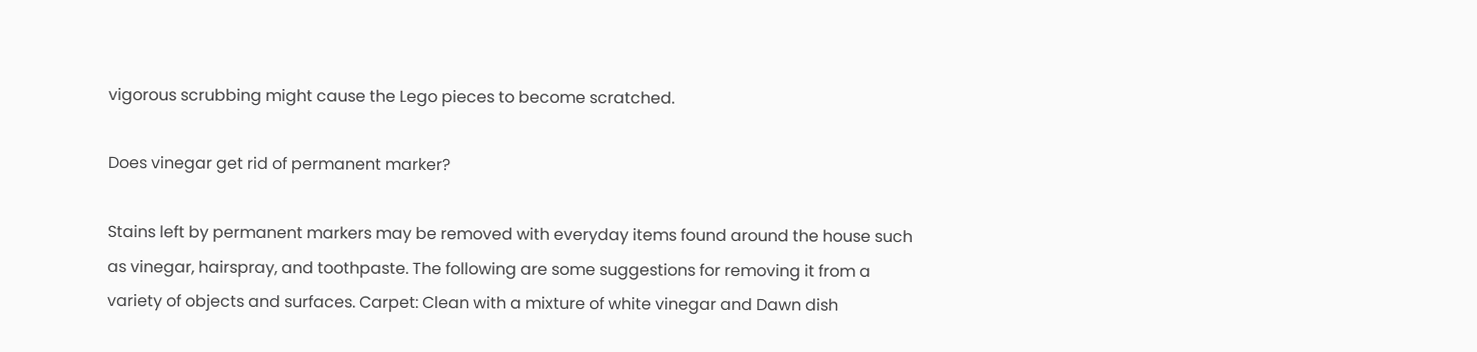vigorous scrubbing might cause the Lego pieces to become scratched.

Does vinegar get rid of permanent marker?

Stains left by permanent markers may be removed with everyday items found around the house such as vinegar, hairspray, and toothpaste. The following are some suggestions for removing it from a variety of objects and surfaces. Carpet: Clean with a mixture of white vinegar and Dawn dish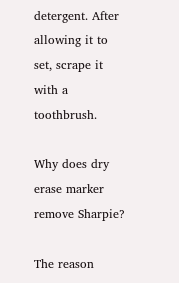detergent. After allowing it to set, scrape it with a toothbrush.

Why does dry erase marker remove Sharpie?

The reason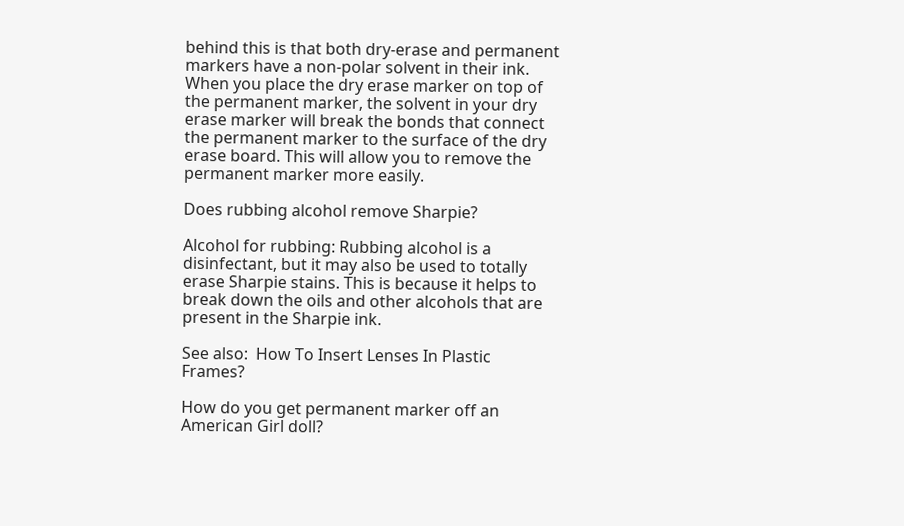behind this is that both dry-erase and permanent markers have a non-polar solvent in their ink. When you place the dry erase marker on top of the permanent marker, the solvent in your dry erase marker will break the bonds that connect the permanent marker to the surface of the dry erase board. This will allow you to remove the permanent marker more easily.

Does rubbing alcohol remove Sharpie?

Alcohol for rubbing: Rubbing alcohol is a disinfectant, but it may also be used to totally erase Sharpie stains. This is because it helps to break down the oils and other alcohols that are present in the Sharpie ink.

See also:  How To Insert Lenses In Plastic Frames?

How do you get permanent marker off an American Girl doll?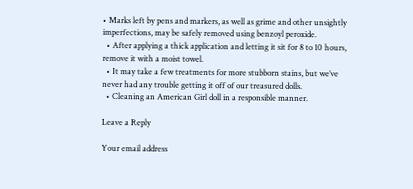• Marks left by pens and markers, as well as grime and other unsightly imperfections, may be safely removed using benzoyl peroxide.
  • After applying a thick application and letting it sit for 8 to 10 hours, remove it with a moist towel.
  • It may take a few treatments for more stubborn stains, but we’ve never had any trouble getting it off of our treasured dolls.
  • Cleaning an American Girl doll in a responsible manner.

Leave a Reply

Your email address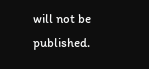will not be published.